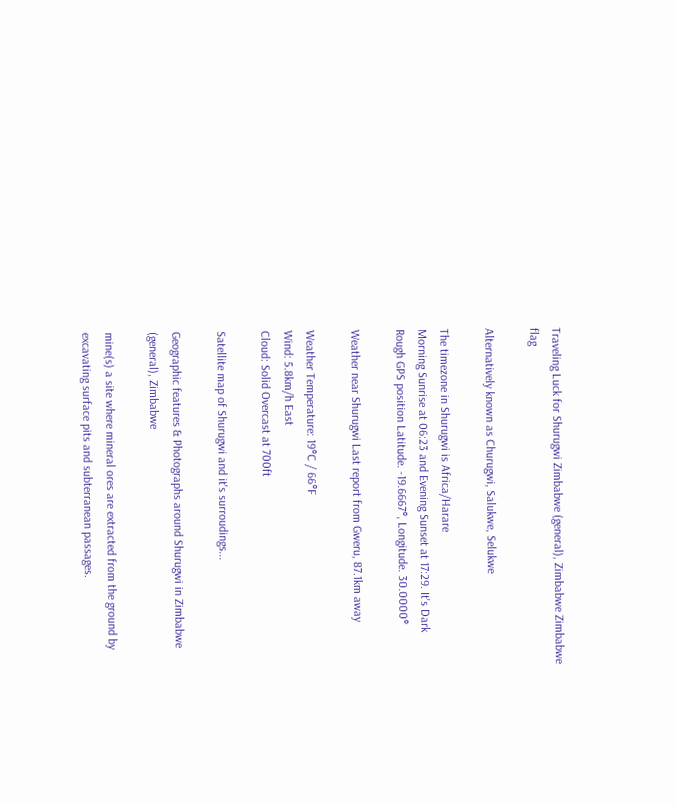Traveling Luck for Shurugwi Zimbabwe (general), Zimbabwe Zimbabwe flag

Alternatively known as Churugwi, Salukwe, Selukwe

The timezone in Shurugwi is Africa/Harare
Morning Sunrise at 06:23 and Evening Sunset at 17:29. It's Dark
Rough GPS position Latitude. -19.6667°, Longitude. 30.0000°

Weather near Shurugwi Last report from Gweru, 87.1km away

Weather Temperature: 19°C / 66°F
Wind: 5.8km/h East
Cloud: Solid Overcast at 700ft

Satellite map of Shurugwi and it's surroudings...

Geographic features & Photographs around Shurugwi in Zimbabwe (general), Zimbabwe

mine(s) a site where mineral ores are extracted from the ground by excavating surface pits and subterranean passages.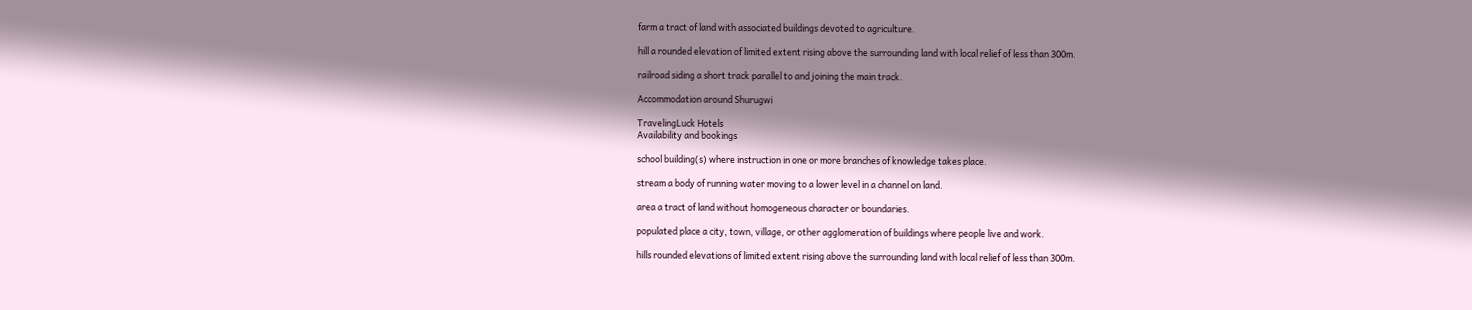farm a tract of land with associated buildings devoted to agriculture.

hill a rounded elevation of limited extent rising above the surrounding land with local relief of less than 300m.

railroad siding a short track parallel to and joining the main track.

Accommodation around Shurugwi

TravelingLuck Hotels
Availability and bookings

school building(s) where instruction in one or more branches of knowledge takes place.

stream a body of running water moving to a lower level in a channel on land.

area a tract of land without homogeneous character or boundaries.

populated place a city, town, village, or other agglomeration of buildings where people live and work.

hills rounded elevations of limited extent rising above the surrounding land with local relief of less than 300m.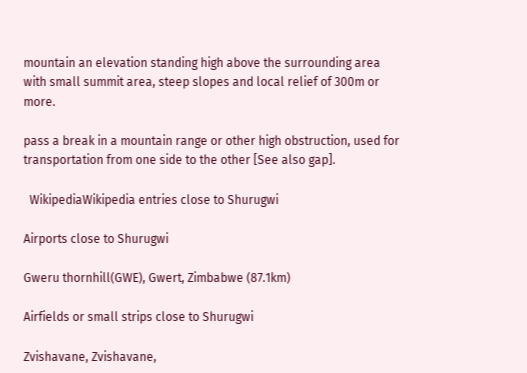mountain an elevation standing high above the surrounding area with small summit area, steep slopes and local relief of 300m or more.

pass a break in a mountain range or other high obstruction, used for transportation from one side to the other [See also gap].

  WikipediaWikipedia entries close to Shurugwi

Airports close to Shurugwi

Gweru thornhill(GWE), Gwert, Zimbabwe (87.1km)

Airfields or small strips close to Shurugwi

Zvishavane, Zvishavane,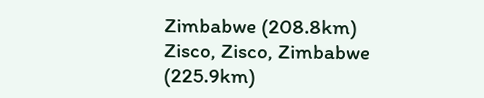Zimbabwe (208.8km)
Zisco, Zisco, Zimbabwe (225.9km)